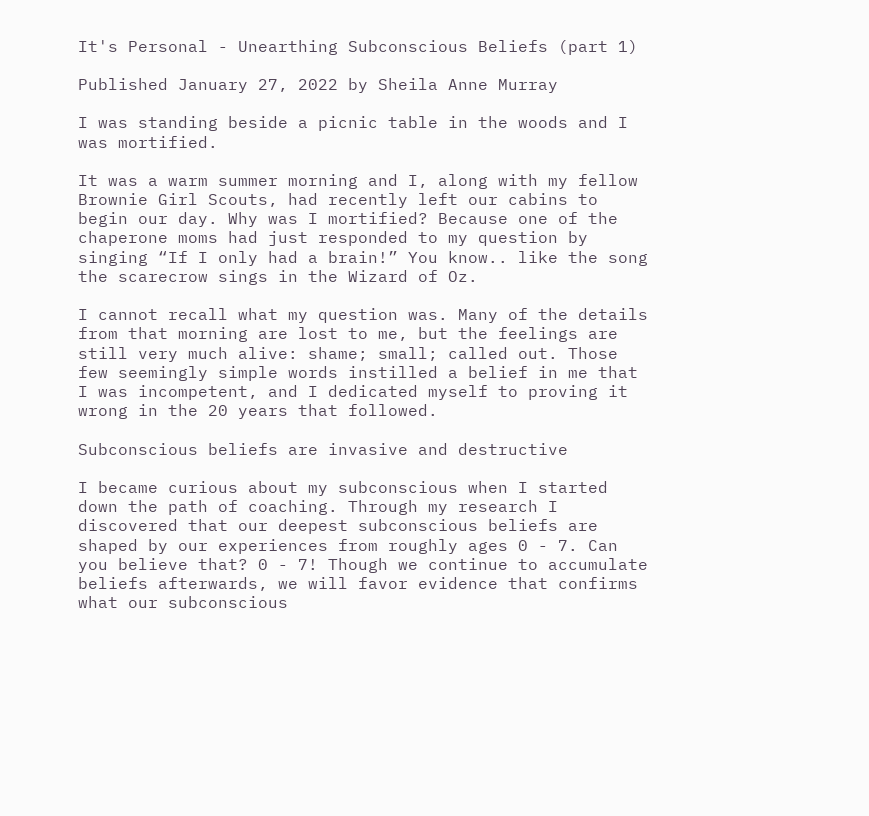It's Personal - Unearthing Subconscious Beliefs (part 1)

Published January 27, 2022 by Sheila Anne Murray

I was standing beside a picnic table in the woods and I was mortified.

It was a warm summer morning and I, along with my fellow Brownie Girl Scouts, had recently left our cabins to begin our day. Why was I mortified? Because one of the chaperone moms had just responded to my question by singing “If I only had a brain!” You know.. like the song the scarecrow sings in the Wizard of Oz.

I cannot recall what my question was. Many of the details from that morning are lost to me, but the feelings are still very much alive: shame; small; called out. Those few seemingly simple words instilled a belief in me that I was incompetent, and I dedicated myself to proving it wrong in the 20 years that followed.

Subconscious beliefs are invasive and destructive

I became curious about my subconscious when I started down the path of coaching. Through my research I discovered that our deepest subconscious beliefs are shaped by our experiences from roughly ages 0 - 7. Can you believe that? 0 - 7! Though we continue to accumulate beliefs afterwards, we will favor evidence that confirms what our subconscious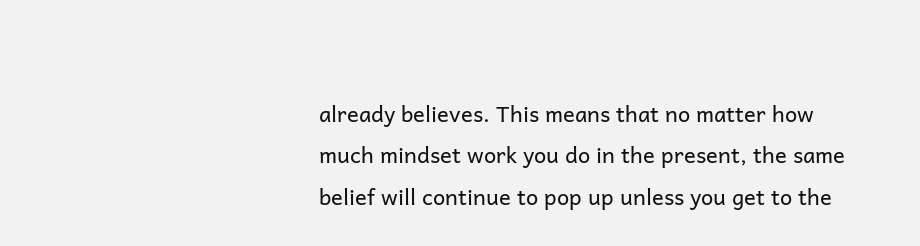already believes. This means that no matter how much mindset work you do in the present, the same belief will continue to pop up unless you get to the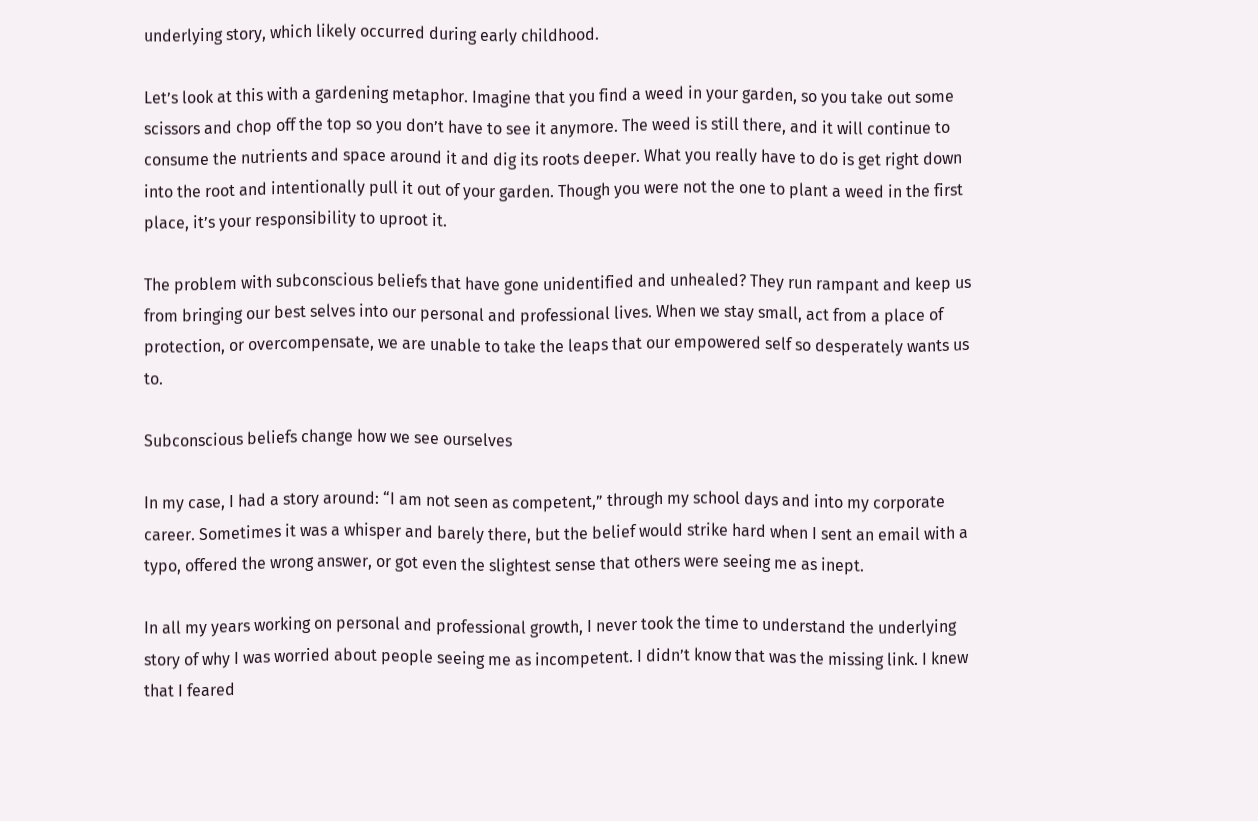underlying story, which likely occurred during early childhood.

Let’s look at this with a gardening metaphor. Imagine that you find a weed in your garden, so you take out some scissors and chop off the top so you don’t have to see it anymore. The weed is still there, and it will continue to consume the nutrients and space around it and dig its roots deeper. What you really have to do is get right down into the root and intentionally pull it out of your garden. Though you were not the one to plant a weed in the first place, it’s your responsibility to uproot it.

The problem with subconscious beliefs that have gone unidentified and unhealed? They run rampant and keep us from bringing our best selves into our personal and professional lives. When we stay small, act from a place of protection, or overcompensate, we are unable to take the leaps that our empowered self so desperately wants us to.

Subconscious beliefs change how we see ourselves

In my case, I had a story around: “I am not seen as competent,” through my school days and into my corporate career. Sometimes it was a whisper and barely there, but the belief would strike hard when I sent an email with a typo, offered the wrong answer, or got even the slightest sense that others were seeing me as inept.

In all my years working on personal and professional growth, I never took the time to understand the underlying story of why I was worried about people seeing me as incompetent. I didn’t know that was the missing link. I knew that I feared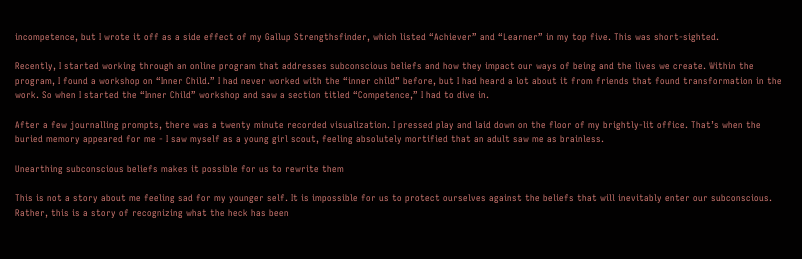incompetence, but I wrote it off as a side effect of my Gallup Strengthsfinder, which listed “Achiever” and “Learner” in my top five. This was short-sighted.

Recently, I started working through an online program that addresses subconscious beliefs and how they impact our ways of being and the lives we create. Within the program, I found a workshop on “Inner Child.” I had never worked with the “inner child” before, but I had heard a lot about it from friends that found transformation in the work. So when I started the “Inner Child” workshop and saw a section titled “Competence,” I had to dive in.

After a few journalling prompts, there was a twenty minute recorded visualization. I pressed play and laid down on the floor of my brightly-lit office. That’s when the buried memory appeared for me - I saw myself as a young girl scout, feeling absolutely mortified that an adult saw me as brainless.

Unearthing subconscious beliefs makes it possible for us to rewrite them

This is not a story about me feeling sad for my younger self. It is impossible for us to protect ourselves against the beliefs that will inevitably enter our subconscious. Rather, this is a story of recognizing what the heck has been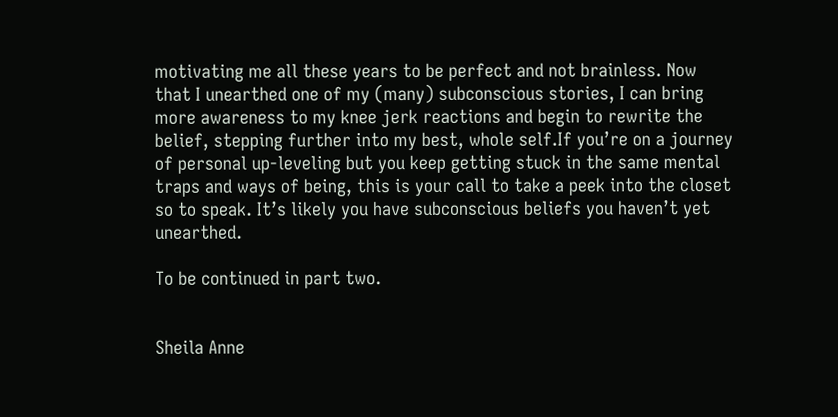motivating me all these years to be perfect and not brainless. Now that I unearthed one of my (many) subconscious stories, I can bring more awareness to my knee jerk reactions and begin to rewrite the belief, stepping further into my best, whole self.If you’re on a journey of personal up-leveling but you keep getting stuck in the same mental traps and ways of being, this is your call to take a peek into the closet so to speak. It’s likely you have subconscious beliefs you haven’t yet unearthed.

To be continued in part two.


Sheila Anne